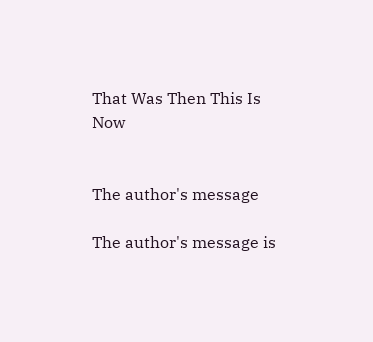That Was Then This Is Now


The author's message

The author's message is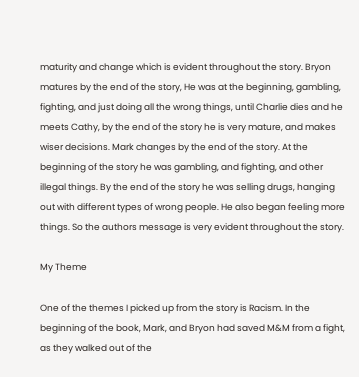maturity and change which is evident throughout the story. Bryon matures by the end of the story, He was at the beginning, gambling, fighting, and just doing all the wrong things, until Charlie dies and he meets Cathy, by the end of the story he is very mature, and makes wiser decisions. Mark changes by the end of the story. At the beginning of the story he was gambling, and fighting, and other illegal things. By the end of the story he was selling drugs, hanging out with different types of wrong people. He also began feeling more things. So the authors message is very evident throughout the story.

My Theme

One of the themes I picked up from the story is Racism. In the beginning of the book, Mark, and Bryon had saved M&M from a fight, as they walked out of the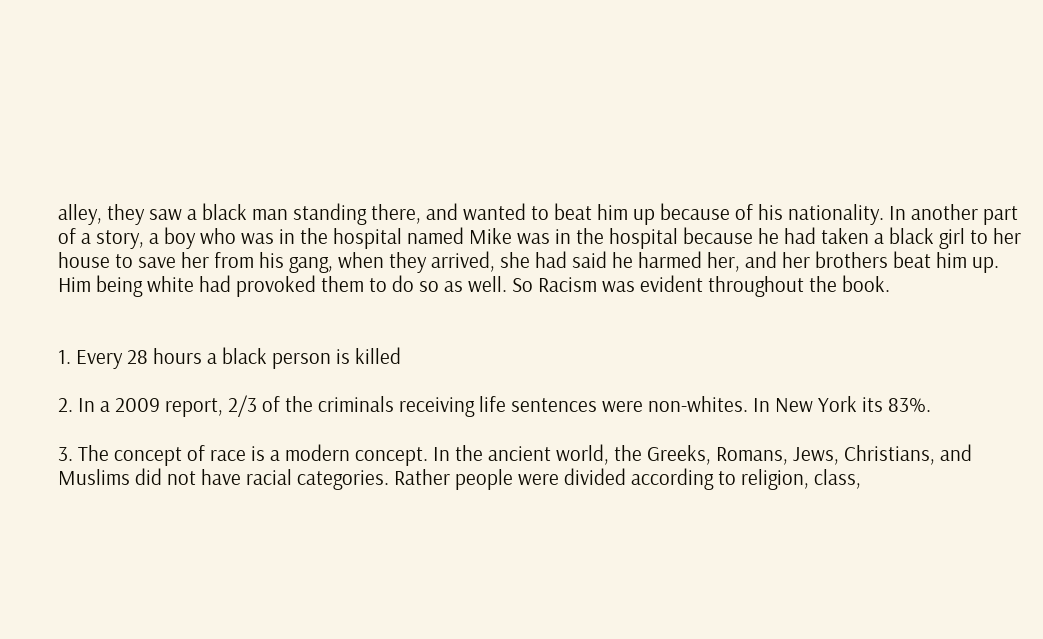alley, they saw a black man standing there, and wanted to beat him up because of his nationality. In another part of a story, a boy who was in the hospital named Mike was in the hospital because he had taken a black girl to her house to save her from his gang, when they arrived, she had said he harmed her, and her brothers beat him up. Him being white had provoked them to do so as well. So Racism was evident throughout the book.


1. Every 28 hours a black person is killed

2. In a 2009 report, 2/3 of the criminals receiving life sentences were non-whites. In New York its 83%.

3. The concept of race is a modern concept. In the ancient world, the Greeks, Romans, Jews, Christians, and Muslims did not have racial categories. Rather people were divided according to religion, class,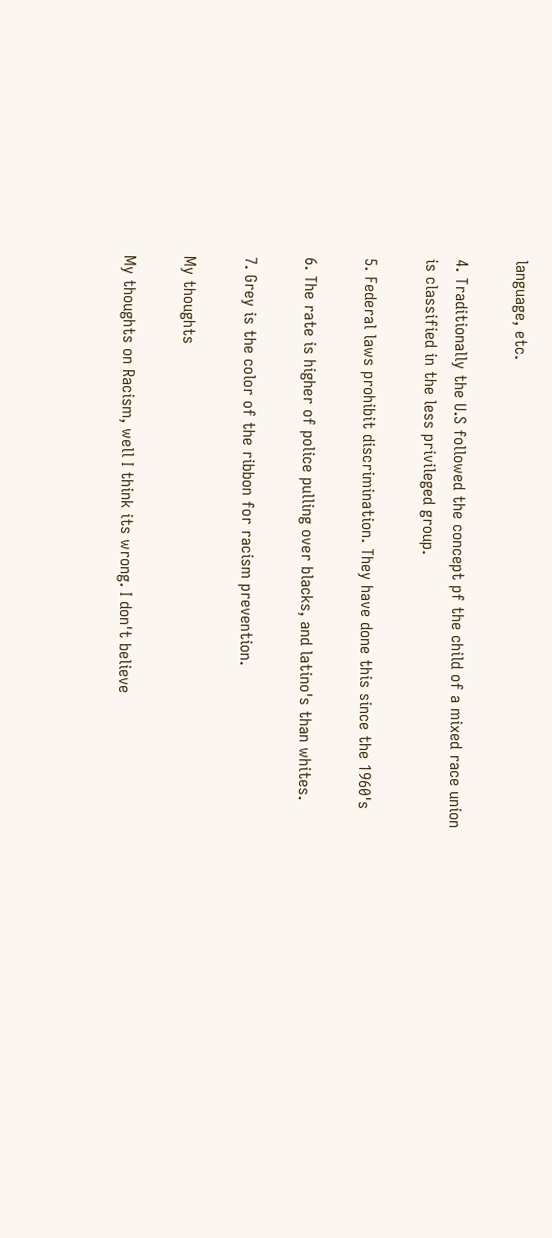language, etc.

4. Traditionally the U.S followed the concept pf the child of a mixed race union is classified in the less privileged group.

5. Federal laws prohibit discrimination. They have done this since the 1960's

6. The rate is higher of police pulling over blacks, and latino's than whites.

7. Grey is the color of the ribbon for racism prevention.

My thoughts

My thoughts on Racism, well I think its wrong. I don't believe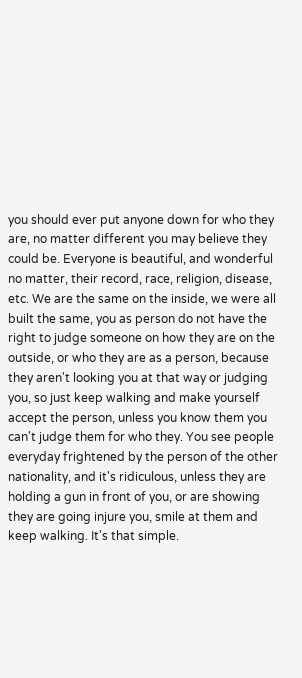you should ever put anyone down for who they are, no matter different you may believe they could be. Everyone is beautiful, and wonderful no matter, their record, race, religion, disease, etc. We are the same on the inside, we were all built the same, you as person do not have the right to judge someone on how they are on the outside, or who they are as a person, because they aren't looking you at that way or judging you, so just keep walking and make yourself accept the person, unless you know them you can't judge them for who they. You see people everyday frightened by the person of the other nationality, and it's ridiculous, unless they are holding a gun in front of you, or are showing they are going injure you, smile at them and keep walking. It's that simple.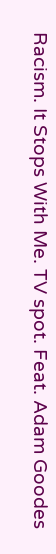Racism. It Stops With Me. TV spot. Feat. Adam Goodes